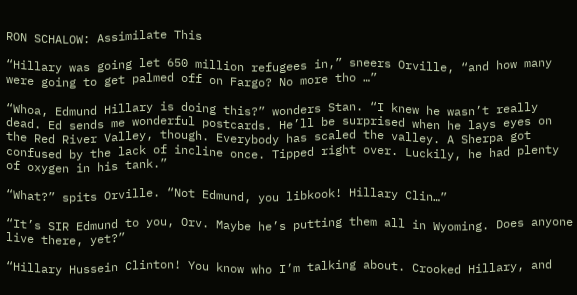RON SCHALOW: Assimilate This

“Hillary was going let 650 million refugees in,” sneers Orville, “and how many were going to get palmed off on Fargo? No more tho …”

“Whoa, Edmund Hillary is doing this?” wonders Stan. “I knew he wasn’t really dead. Ed sends me wonderful postcards. He’ll be surprised when he lays eyes on the Red River Valley, though. Everybody has scaled the valley. A Sherpa got confused by the lack of incline once. Tipped right over. Luckily, he had plenty of oxygen in his tank.”

“What?” spits Orville. “Not Edmund, you libkook! Hillary Clin…”

“It’s SIR Edmund to you, Orv. Maybe he’s putting them all in Wyoming. Does anyone live there, yet?”

“Hillary Hussein Clinton! You know who I’m talking about. Crooked Hillary, and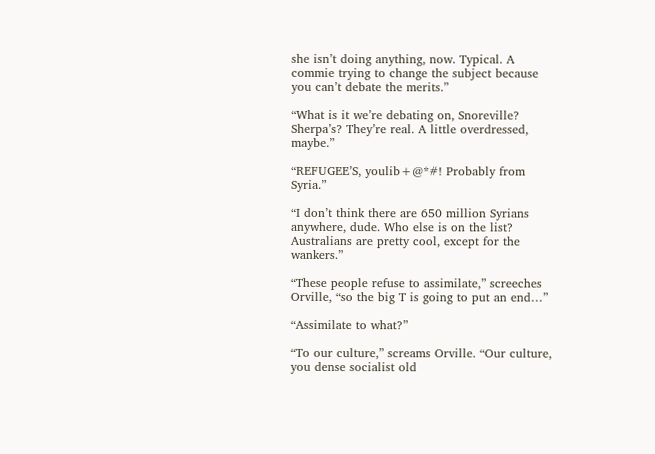she isn’t doing anything, now. Typical. A commie trying to change the subject because you can’t debate the merits.”

“What is it we’re debating on, Snoreville? Sherpa’s? They’re real. A little overdressed, maybe.”

“REFUGEE’S, youlib+@*#! Probably from Syria.”

“I don’t think there are 650 million Syrians anywhere, dude. Who else is on the list? Australians are pretty cool, except for the wankers.”

“These people refuse to assimilate,” screeches Orville, “so the big T is going to put an end…”

“Assimilate to what?”

“To our culture,” screams Orville. “Our culture, you dense socialist old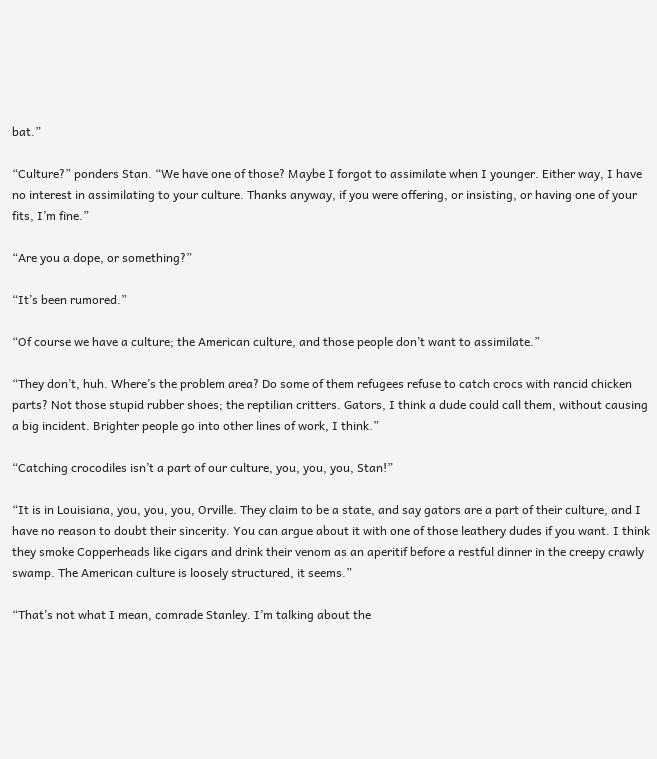bat.”

“Culture?” ponders Stan. “We have one of those? Maybe I forgot to assimilate when I younger. Either way, I have no interest in assimilating to your culture. Thanks anyway, if you were offering, or insisting, or having one of your fits, I’m fine.”

“Are you a dope, or something?”

“It’s been rumored.”

“Of course we have a culture; the American culture, and those people don’t want to assimilate.”

“They don’t, huh. Where’s the problem area? Do some of them refugees refuse to catch crocs with rancid chicken parts? Not those stupid rubber shoes; the reptilian critters. Gators, I think a dude could call them, without causing a big incident. Brighter people go into other lines of work, I think.”

“Catching crocodiles isn’t a part of our culture, you, you, you, Stan!”

“It is in Louisiana, you, you, you, Orville. They claim to be a state, and say gators are a part of their culture, and I have no reason to doubt their sincerity. You can argue about it with one of those leathery dudes if you want. I think they smoke Copperheads like cigars and drink their venom as an aperitif before a restful dinner in the creepy crawly swamp. The American culture is loosely structured, it seems.”

“That’s not what I mean, comrade Stanley. I’m talking about the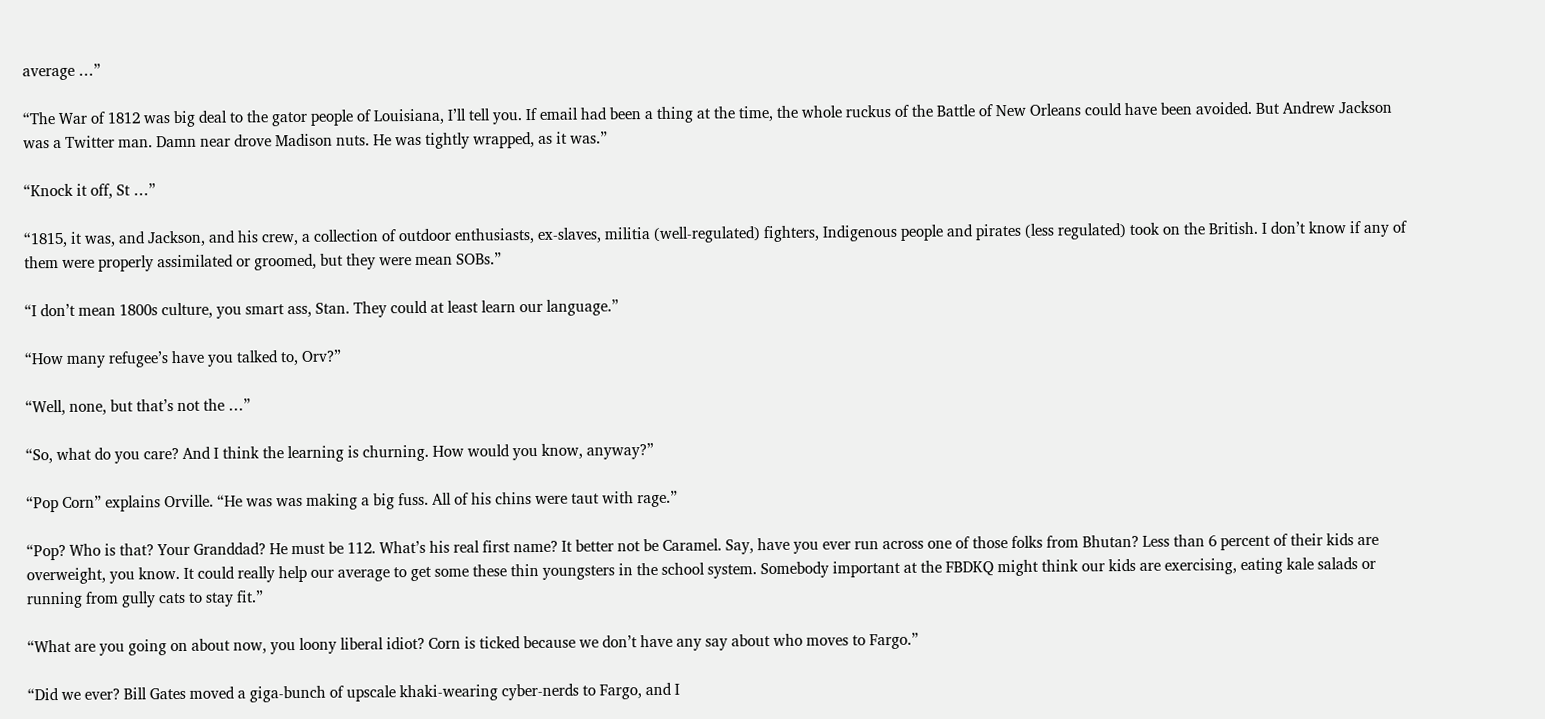average …”

“The War of 1812 was big deal to the gator people of Louisiana, I’ll tell you. If email had been a thing at the time, the whole ruckus of the Battle of New Orleans could have been avoided. But Andrew Jackson was a Twitter man. Damn near drove Madison nuts. He was tightly wrapped, as it was.”

“Knock it off, St …”

“1815, it was, and Jackson, and his crew, a collection of outdoor enthusiasts, ex-slaves, militia (well-regulated) fighters, Indigenous people and pirates (less regulated) took on the British. I don’t know if any of them were properly assimilated or groomed, but they were mean SOBs.”

“I don’t mean 1800s culture, you smart ass, Stan. They could at least learn our language.”

“How many refugee’s have you talked to, Orv?”

“Well, none, but that’s not the …”

“So, what do you care? And I think the learning is churning. How would you know, anyway?”

“Pop Corn” explains Orville. “He was was making a big fuss. All of his chins were taut with rage.”

“Pop? Who is that? Your Granddad? He must be 112. What’s his real first name? It better not be Caramel. Say, have you ever run across one of those folks from Bhutan? Less than 6 percent of their kids are overweight, you know. It could really help our average to get some these thin youngsters in the school system. Somebody important at the FBDKQ might think our kids are exercising, eating kale salads or running from gully cats to stay fit.”

“What are you going on about now, you loony liberal idiot? Corn is ticked because we don’t have any say about who moves to Fargo.”

“Did we ever? Bill Gates moved a giga-bunch of upscale khaki-wearing cyber-nerds to Fargo, and I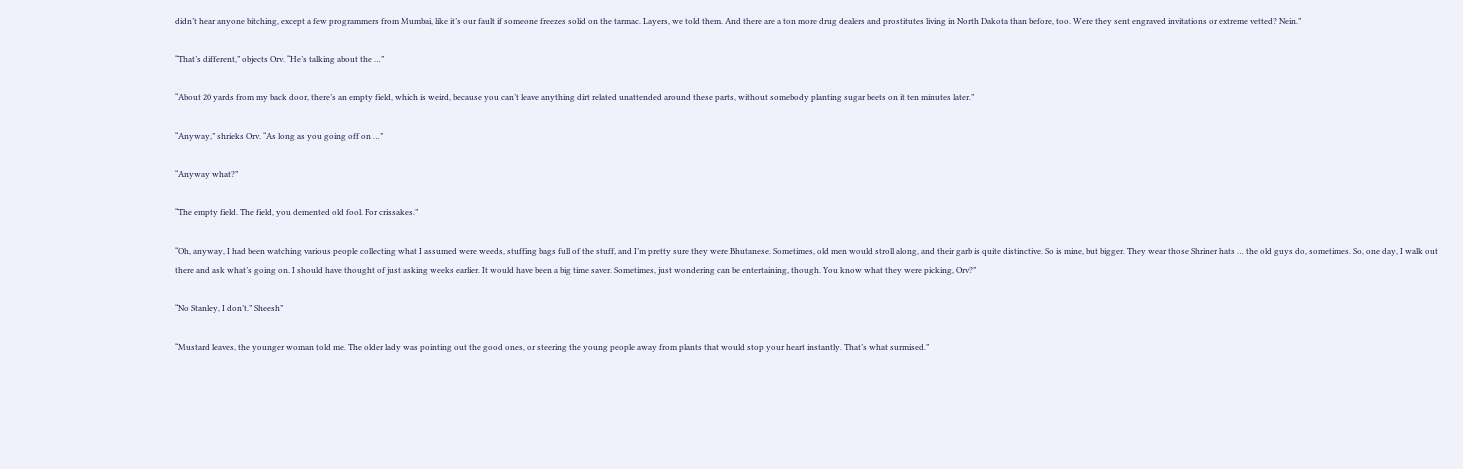didn’t hear anyone bitching, except a few programmers from Mumbai, like it’s our fault if someone freezes solid on the tarmac. Layers, we told them. And there are a ton more drug dealers and prostitutes living in North Dakota than before, too. Were they sent engraved invitations or extreme vetted? Nein.”

“That’s different,” objects Orv. “He’s talking about the …”

“About 20 yards from my back door, there’s an empty field, which is weird, because you can’t leave anything dirt related unattended around these parts, without somebody planting sugar beets on it ten minutes later.”

“Anyway,” shrieks Orv. “As long as you going off on …”

“Anyway what?”

“The empty field. The field, you demented old fool. For crissakes.”

“Oh, anyway, I had been watching various people collecting what I assumed were weeds, stuffing bags full of the stuff, and I’m pretty sure they were Bhutanese. Sometimes, old men would stroll along, and their garb is quite distinctive. So is mine, but bigger. They wear those Shriner hats … the old guys do, sometimes. So, one day, I walk out there and ask what’s going on. I should have thought of just asking weeks earlier. It would have been a big time saver. Sometimes, just wondering can be entertaining, though. You know what they were picking, Orv?”

“No Stanley, I don’t.” Sheesh”

“Mustard leaves, the younger woman told me. The older lady was pointing out the good ones, or steering the young people away from plants that would stop your heart instantly. That’s what surmised.”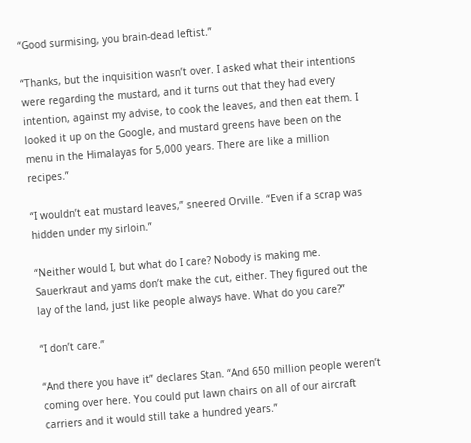“Good surmising, you brain-dead leftist.”

“Thanks, but the inquisition wasn’t over. I asked what their intentions were regarding the mustard, and it turns out that they had every intention, against my advise, to cook the leaves, and then eat them. I looked it up on the Google, and mustard greens have been on the menu in the Himalayas for 5,000 years. There are like a million recipes.”

“I wouldn’t eat mustard leaves,” sneered Orville. “Even if a scrap was hidden under my sirloin.”

“Neither would I, but what do I care? Nobody is making me. Sauerkraut and yams don’t make the cut, either. They figured out the lay of the land, just like people always have. What do you care?”

“I don’t care.”

“And there you have it” declares Stan. “And 650 million people weren’t coming over here. You could put lawn chairs on all of our aircraft carriers and it would still take a hundred years.”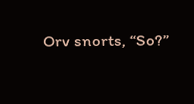Orv snorts, “So?”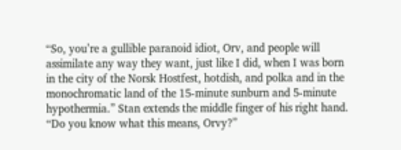“So, you’re a gullible paranoid idiot, Orv, and people will assimilate any way they want, just like I did, when I was born in the city of the Norsk Hostfest, hotdish, and polka and in the monochromatic land of the 15-minute sunburn and 5-minute hypothermia.” Stan extends the middle finger of his right hand. “Do you know what this means, Orvy?”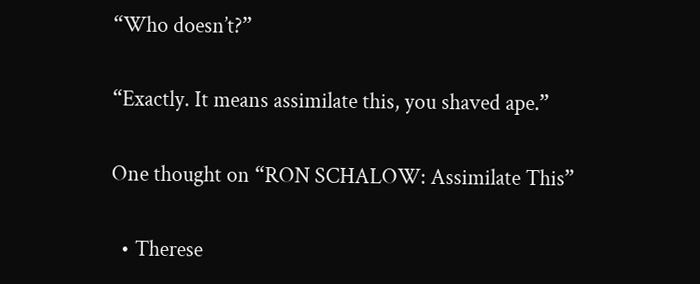“Who doesn’t?”

“Exactly. It means assimilate this, you shaved ape.”

One thought on “RON SCHALOW: Assimilate This”

  • Therese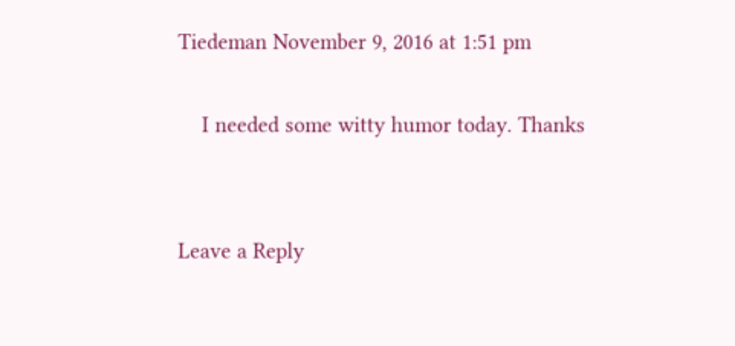Tiedeman November 9, 2016 at 1:51 pm

    I needed some witty humor today. Thanks


Leave a Reply